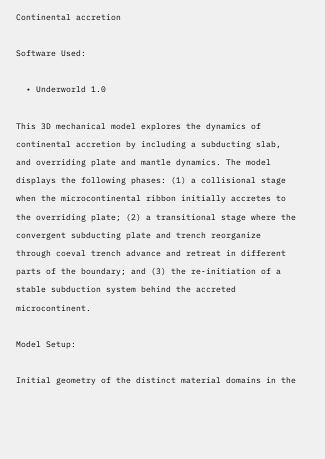Continental accretion

Software Used:

  • Underworld 1.0

This 3D mechanical model explores the dynamics of continental accretion by including a subducting slab, and overriding plate and mantle dynamics. The model displays the following phases: (1) a collisional stage when the microcontinental ribbon initially accretes to the overriding plate; (2) a transitional stage where the convergent subducting plate and trench reorganize through coeval trench advance and retreat in different parts of the boundary; and (3) the re-initiation of a stable subduction system behind the accreted microcontinent.

Model Setup:

Initial geometry of the distinct material domains in the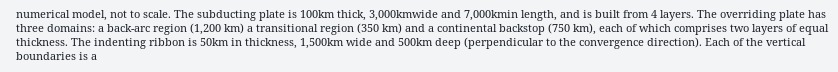numerical model, not to scale. The subducting plate is 100km thick, 3,000kmwide and 7,000kmin length, and is built from 4 layers. The overriding plate has three domains: a back-arc region (1,200 km) a transitional region (350 km) and a continental backstop (750 km), each of which comprises two layers of equal thickness. The indenting ribbon is 50km in thickness, 1,500km wide and 500km deep (perpendicular to the convergence direction). Each of the vertical boundaries is a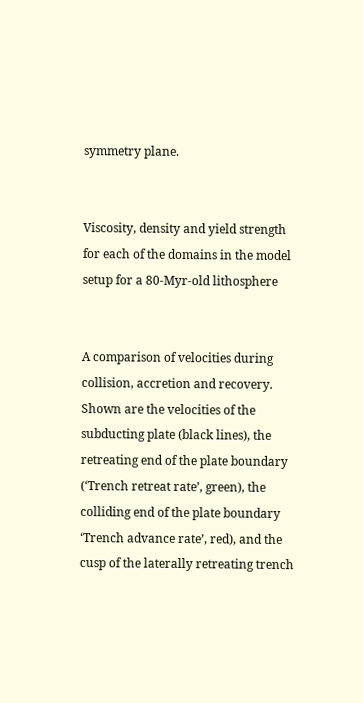symmetry plane.


Viscosity, density and yield strength for each of the domains in the model setup for a 80-Myr-old lithosphere


A comparison of velocities during collision, accretion and recovery. Shown are the velocities of the subducting plate (black lines), the retreating end of the plate boundary (‘Trench retreat rate’, green), the colliding end of the plate boundary ‘Trench advance rate’, red), and the cusp of the laterally retreating trench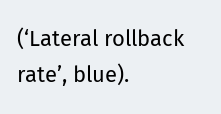(‘Lateral rollback rate’, blue).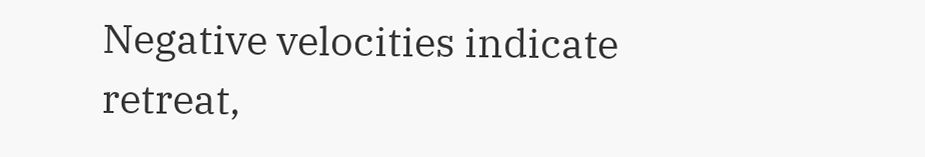Negative velocities indicate retreat,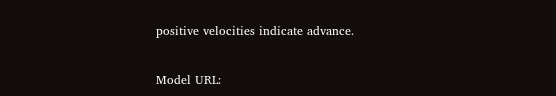positive velocities indicate advance.


Model URL: